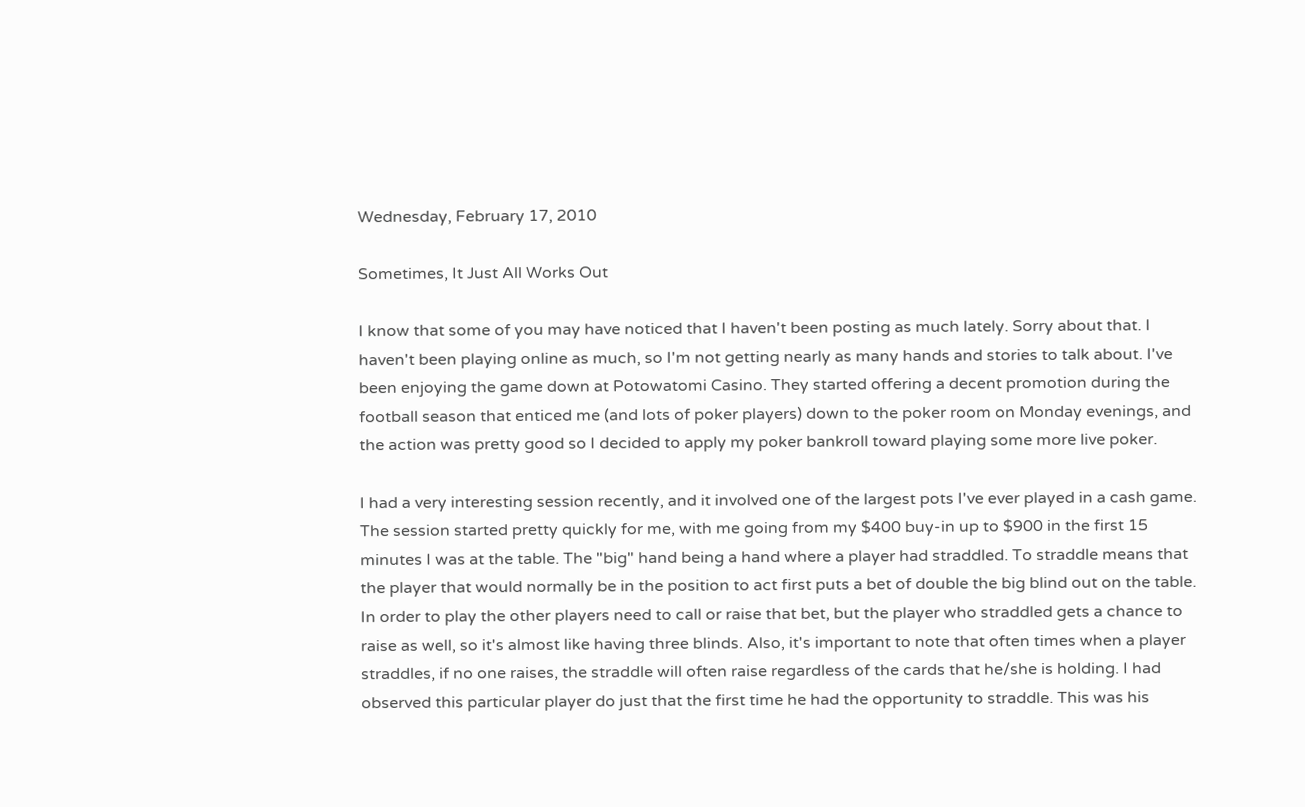Wednesday, February 17, 2010

Sometimes, It Just All Works Out

I know that some of you may have noticed that I haven't been posting as much lately. Sorry about that. I haven't been playing online as much, so I'm not getting nearly as many hands and stories to talk about. I've been enjoying the game down at Potowatomi Casino. They started offering a decent promotion during the football season that enticed me (and lots of poker players) down to the poker room on Monday evenings, and the action was pretty good so I decided to apply my poker bankroll toward playing some more live poker.

I had a very interesting session recently, and it involved one of the largest pots I've ever played in a cash game. The session started pretty quickly for me, with me going from my $400 buy-in up to $900 in the first 15 minutes I was at the table. The "big" hand being a hand where a player had straddled. To straddle means that the player that would normally be in the position to act first puts a bet of double the big blind out on the table. In order to play the other players need to call or raise that bet, but the player who straddled gets a chance to raise as well, so it's almost like having three blinds. Also, it's important to note that often times when a player straddles, if no one raises, the straddle will often raise regardless of the cards that he/she is holding. I had observed this particular player do just that the first time he had the opportunity to straddle. This was his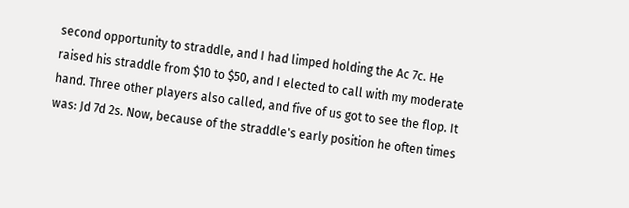second opportunity to straddle, and I had limped holding the Ac 7c. He raised his straddle from $10 to $50, and I elected to call with my moderate hand. Three other players also called, and five of us got to see the flop. It was: Jd 7d 2s. Now, because of the straddle's early position he often times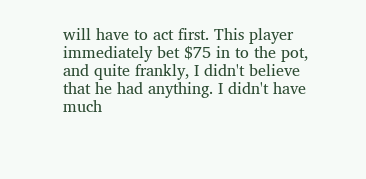will have to act first. This player immediately bet $75 in to the pot, and quite frankly, I didn't believe that he had anything. I didn't have much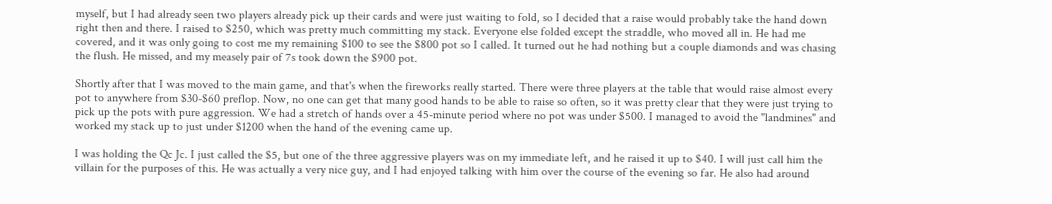myself, but I had already seen two players already pick up their cards and were just waiting to fold, so I decided that a raise would probably take the hand down right then and there. I raised to $250, which was pretty much committing my stack. Everyone else folded except the straddle, who moved all in. He had me covered, and it was only going to cost me my remaining $100 to see the $800 pot so I called. It turned out he had nothing but a couple diamonds and was chasing the flush. He missed, and my measely pair of 7s took down the $900 pot.

Shortly after that I was moved to the main game, and that's when the fireworks really started. There were three players at the table that would raise almost every pot to anywhere from $30-$60 preflop. Now, no one can get that many good hands to be able to raise so often, so it was pretty clear that they were just trying to pick up the pots with pure aggression. We had a stretch of hands over a 45-minute period where no pot was under $500. I managed to avoid the "landmines" and worked my stack up to just under $1200 when the hand of the evening came up.

I was holding the Qc Jc. I just called the $5, but one of the three aggressive players was on my immediate left, and he raised it up to $40. I will just call him the villain for the purposes of this. He was actually a very nice guy, and I had enjoyed talking with him over the course of the evening so far. He also had around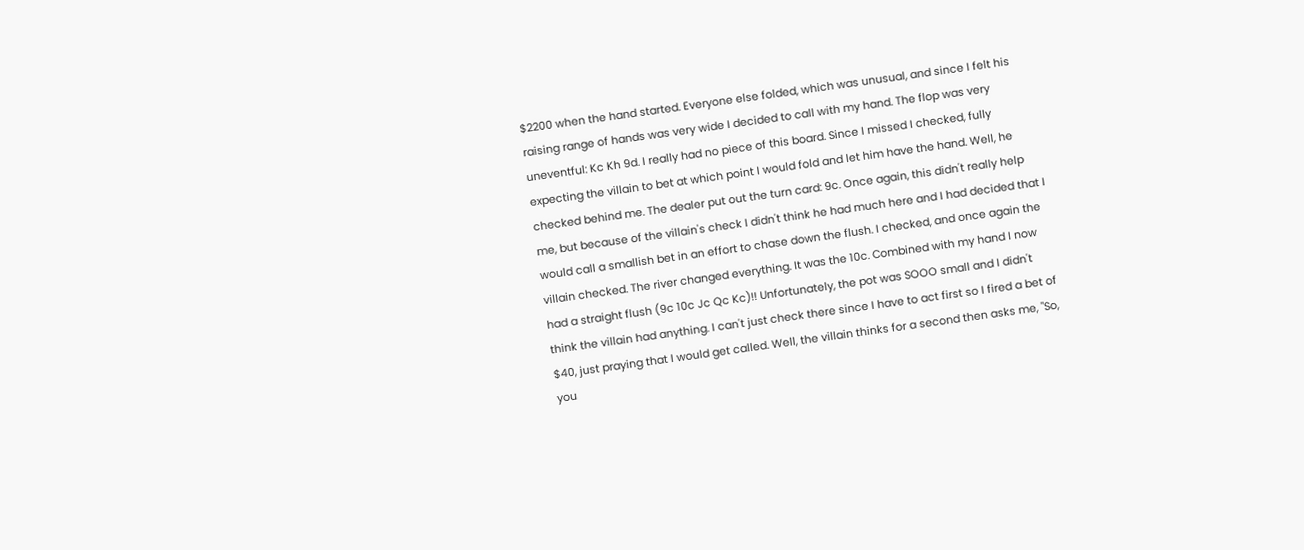$2200 when the hand started. Everyone else folded, which was unusual, and since I felt his raising range of hands was very wide I decided to call with my hand. The flop was very uneventful: Kc Kh 9d. I really had no piece of this board. Since I missed I checked, fully expecting the villain to bet at which point I would fold and let him have the hand. Well, he checked behind me. The dealer put out the turn card: 9c. Once again, this didn't really help me, but because of the villain's check I didn't think he had much here and I had decided that I would call a smallish bet in an effort to chase down the flush. I checked, and once again the villain checked. The river changed everything. It was the 10c. Combined with my hand I now had a straight flush (9c 10c Jc Qc Kc)!! Unfortunately, the pot was SOOO small and I didn't think the villain had anything. I can't just check there since I have to act first so I fired a bet of $40, just praying that I would get called. Well, the villain thinks for a second then asks me, "So, you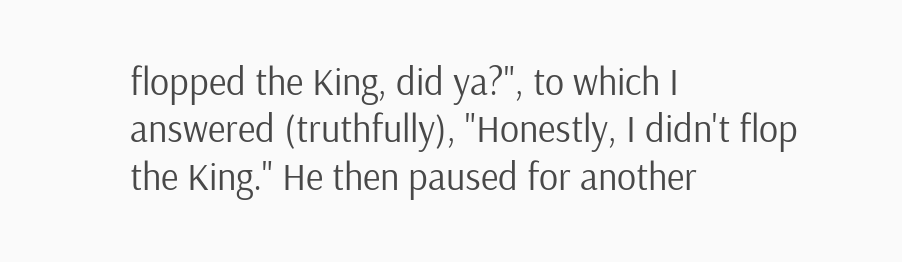flopped the King, did ya?", to which I answered (truthfully), "Honestly, I didn't flop the King." He then paused for another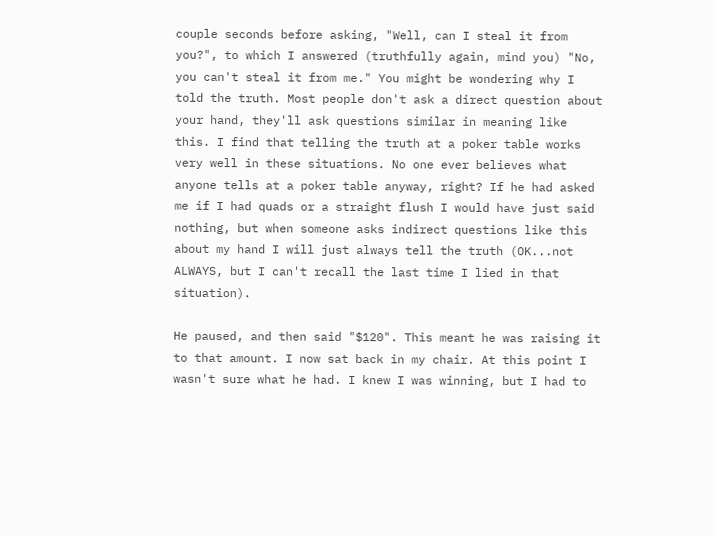couple seconds before asking, "Well, can I steal it from you?", to which I answered (truthfully again, mind you) "No, you can't steal it from me." You might be wondering why I told the truth. Most people don't ask a direct question about your hand, they'll ask questions similar in meaning like this. I find that telling the truth at a poker table works very well in these situations. No one ever believes what anyone tells at a poker table anyway, right? If he had asked me if I had quads or a straight flush I would have just said nothing, but when someone asks indirect questions like this about my hand I will just always tell the truth (OK...not ALWAYS, but I can't recall the last time I lied in that situation).

He paused, and then said "$120". This meant he was raising it to that amount. I now sat back in my chair. At this point I wasn't sure what he had. I knew I was winning, but I had to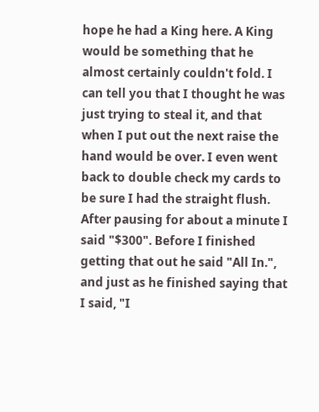hope he had a King here. A King would be something that he almost certainly couldn't fold. I can tell you that I thought he was just trying to steal it, and that when I put out the next raise the hand would be over. I even went back to double check my cards to be sure I had the straight flush. After pausing for about a minute I said "$300". Before I finished getting that out he said "All In.", and just as he finished saying that I said, "I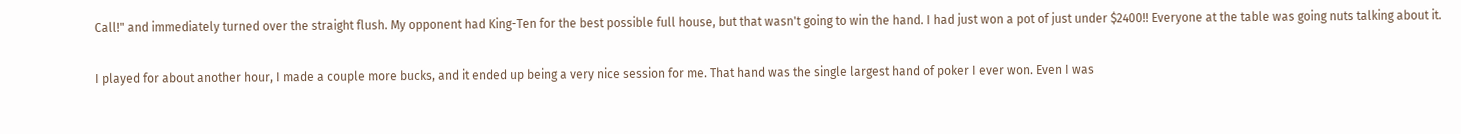Call!" and immediately turned over the straight flush. My opponent had King-Ten for the best possible full house, but that wasn't going to win the hand. I had just won a pot of just under $2400!! Everyone at the table was going nuts talking about it.

I played for about another hour, I made a couple more bucks, and it ended up being a very nice session for me. That hand was the single largest hand of poker I ever won. Even I was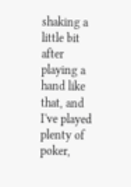shaking a little bit after playing a hand like that, and I've played plenty of poker,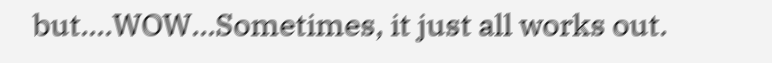but....WOW...Sometimes, it just all works out.